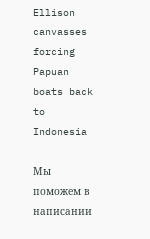Ellison canvasses forcing Papuan boats back to Indonesia

Мы поможем в написании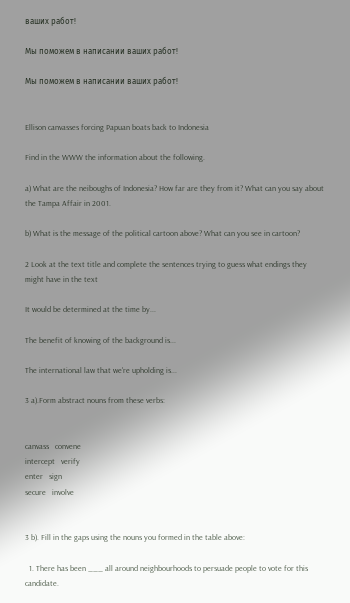ваших работ!

Мы поможем в написании ваших работ!

Мы поможем в написании ваших работ!


Ellison canvasses forcing Papuan boats back to Indonesia

Find in the WWW the information about the following.

a) What are the neiboughs of Indonesia? How far are they from it? What can you say about the Tampa Affair in 2001.

b) What is the message of the political cartoon above? What can you see in cartoon?

2 Look at the text title and complete the sentences trying to guess what endings they might have in the text

It would be determined at the time by...

The benefit of knowing of the background is...

The international law that we're upholding is...

3 a).Form abstract nouns from these verbs:


canvass   convene
intercept   verify
enter   sign
secure   involve


3 b). Fill in the gaps using the nouns you formed in the table above:

  1. There has been ___ all around neighbourhoods to persuade people to vote for this candidate.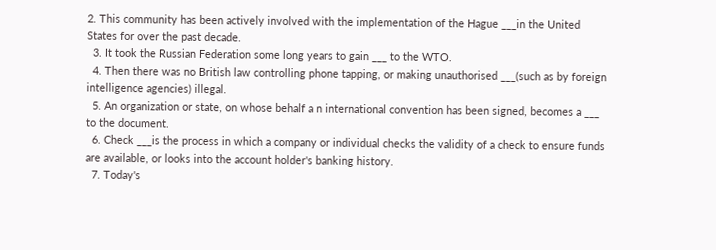2. This community has been actively involved with the implementation of the Hague ___in the United States for over the past decade.
  3. It took the Russian Federation some long years to gain ___ to the WTO.
  4. Then there was no British law controlling phone tapping, or making unauthorised ___(such as by foreign intelligence agencies) illegal.
  5. An organization or state, on whose behalf a n international convention has been signed, becomes a ___ to the document.
  6. Check ___is the process in which a company or individual checks the validity of a check to ensure funds are available, or looks into the account holder's banking history.
  7. Today's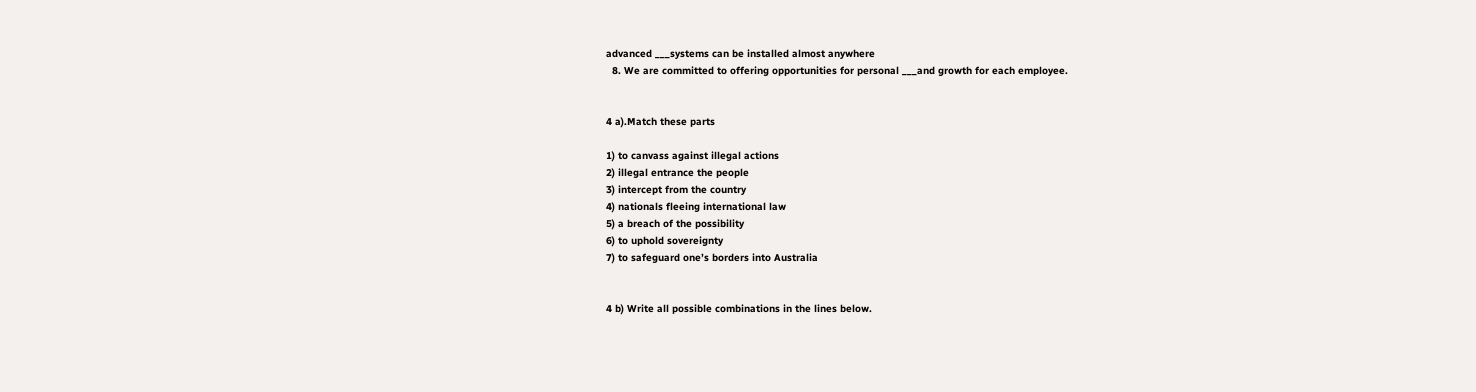advanced ___systems can be installed almost anywhere
  8. We are committed to offering opportunities for personal ___and growth for each employee.


4 a).Match these parts

1) to canvass against illegal actions
2) illegal entrance the people
3) intercept from the country
4) nationals fleeing international law
5) a breach of the possibility
6) to uphold sovereignty
7) to safeguard one’s borders into Australia


4 b) Write all possible combinations in the lines below.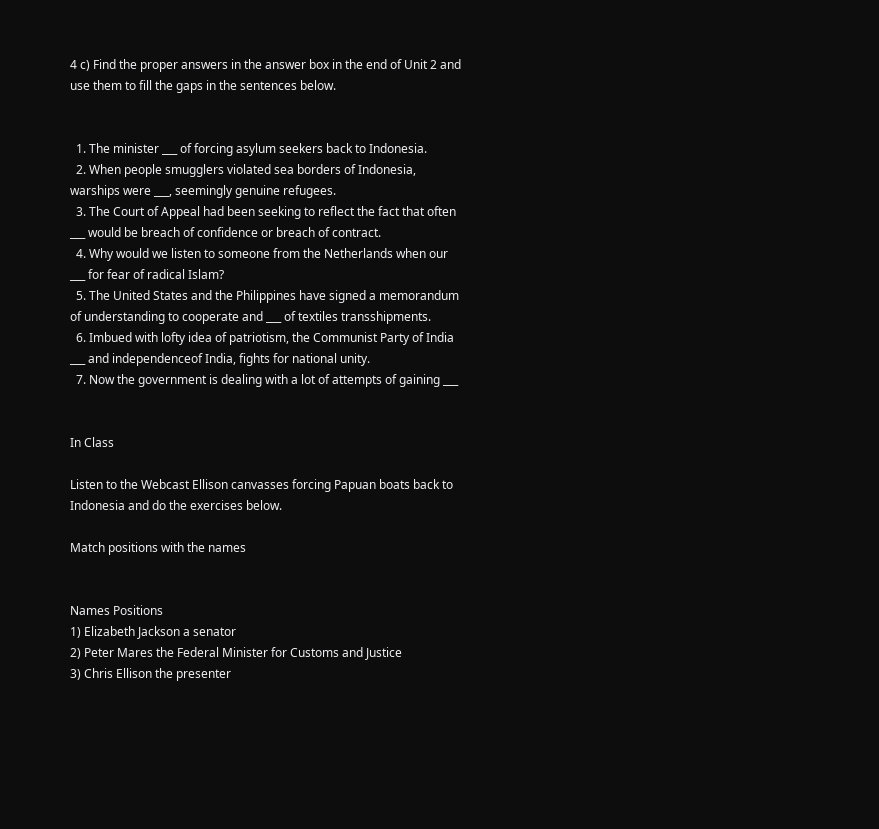4 c) Find the proper answers in the answer box in the end of Unit 2 and use them to fill the gaps in the sentences below.


  1. The minister ___ of forcing asylum seekers back to Indonesia.
  2. When people smugglers violated sea borders of Indonesia, warships were ___, seemingly genuine refugees.
  3. The Court of Appeal had been seeking to reflect the fact that often ___ would be breach of confidence or breach of contract.
  4. Why would we listen to someone from the Netherlands when our ___ for fear of radical Islam?
  5. The United States and the Philippines have signed a memorandum of understanding to cooperate and ___ of textiles transshipments.
  6. Imbued with lofty idea of patriotism, the Communist Party of India ___ and independenceof India, fights for national unity.
  7. Now the government is dealing with a lot of attempts of gaining ___


In Class

Listen to the Webcast Ellison canvasses forcing Papuan boats back to Indonesia and do the exercises below.

Match positions with the names


Names Positions
1) Elizabeth Jackson a senator
2) Peter Mares the Federal Minister for Customs and Justice
3) Chris Ellison the presenter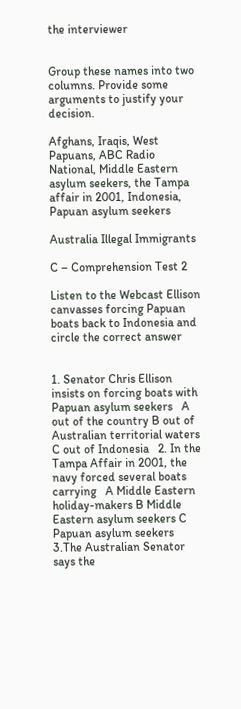the interviewer


Group these names into two columns. Provide some arguments to justify your decision.

Afghans, Iraqis, West Papuans, ABC Radio National, Middle Eastern asylum seekers, the Tampa affair in 2001, Indonesia, Papuan asylum seekers

Australia Illegal Immigrants

C – Comprehension Test 2

Listen to the Webcast Ellison canvasses forcing Papuan boats back to Indonesia and circle the correct answer


1. Senator Chris Ellison insists on forcing boats with Papuan asylum seekers   A out of the country B out of Australian territorial waters C out of Indonesia   2. In the Tampa Affair in 2001, the navy forced several boats carrying   A Middle Eastern holiday-makers B Middle Eastern asylum seekers C Papuan asylum seekers
3.The Australian Senator says the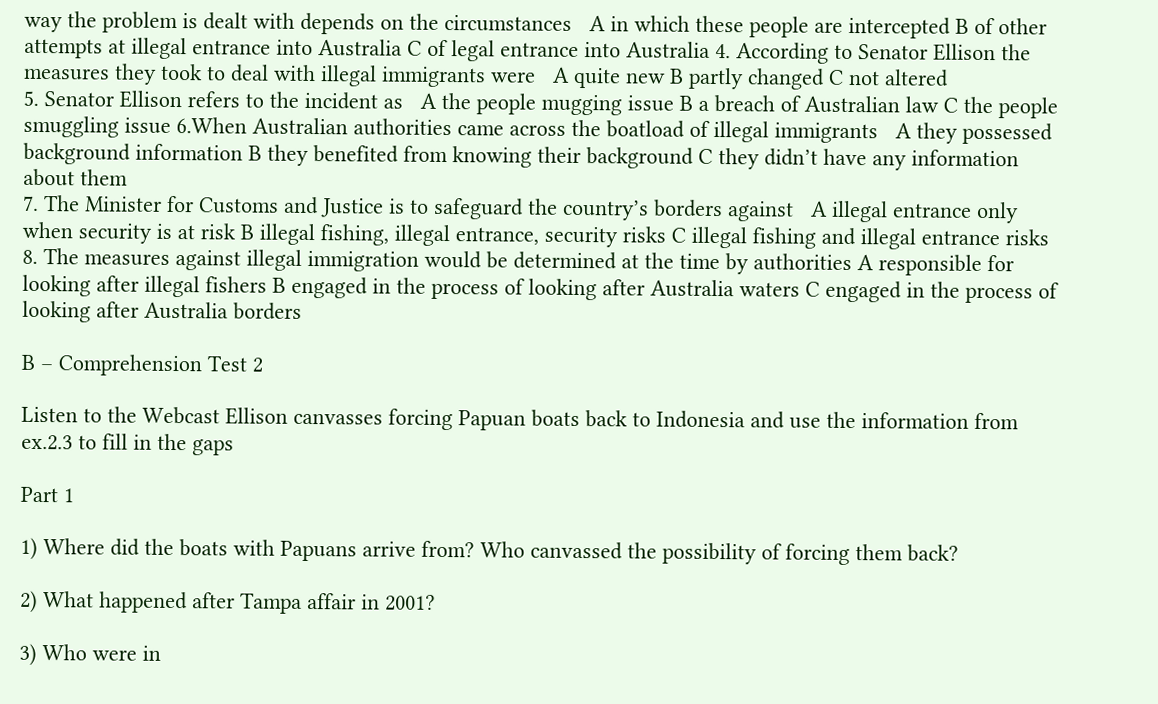way the problem is dealt with depends on the circumstances   A in which these people are intercepted B of other attempts at illegal entrance into Australia C of legal entrance into Australia 4. According to Senator Ellison the measures they took to deal with illegal immigrants were   A quite new B partly changed C not altered
5. Senator Ellison refers to the incident as   A the people mugging issue B a breach of Australian law C the people smuggling issue 6.When Australian authorities came across the boatload of illegal immigrants   A they possessed background information B they benefited from knowing their background C they didn’t have any information about them
7. The Minister for Customs and Justice is to safeguard the country’s borders against   A illegal entrance only when security is at risk B illegal fishing, illegal entrance, security risks C illegal fishing and illegal entrance risks   8. The measures against illegal immigration would be determined at the time by authorities A responsible for looking after illegal fishers B engaged in the process of looking after Australia waters C engaged in the process of looking after Australia borders

B – Comprehension Test 2

Listen to the Webcast Ellison canvasses forcing Papuan boats back to Indonesia and use the information from ex.2.3 to fill in the gaps

Part 1

1) Where did the boats with Papuans arrive from? Who canvassed the possibility of forcing them back?

2) What happened after Tampa affair in 2001?

3) Who were in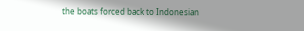the boats forced back to Indonesian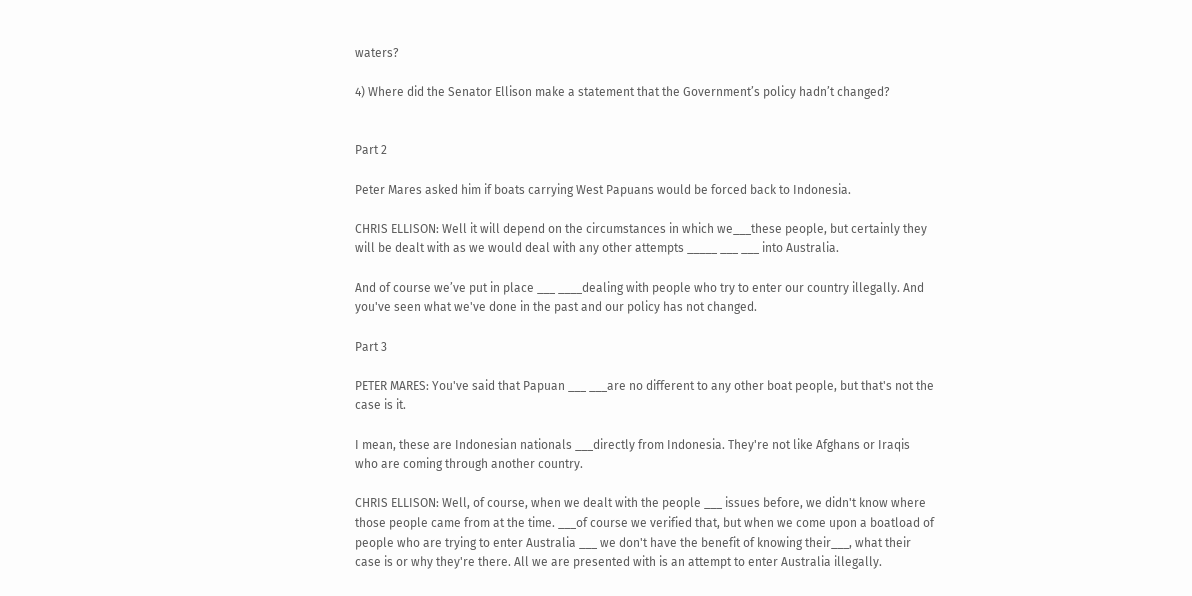waters?

4) Where did the Senator Ellison make a statement that the Government’s policy hadn’t changed?


Part 2

Peter Mares asked him if boats carrying West Papuans would be forced back to Indonesia.

CHRIS ELLISON: Well it will depend on the circumstances in which we___these people, but certainly they will be dealt with as we would deal with any other attempts _____ ___ ___ into Australia.

And of course we’ve put in place ___ ____dealing with people who try to enter our country illegally. And you've seen what we've done in the past and our policy has not changed.

Part 3

PETER MARES: You've said that Papuan ___ ___are no different to any other boat people, but that's not the case is it.

I mean, these are Indonesian nationals ___directly from Indonesia. They're not like Afghans or Iraqis who are coming through another country.

CHRIS ELLISON: Well, of course, when we dealt with the people ___ issues before, we didn't know where those people came from at the time. ___of course we verified that, but when we come upon a boatload of people who are trying to enter Australia ___ we don't have the benefit of knowing their___, what their case is or why they're there. All we are presented with is an attempt to enter Australia illegally.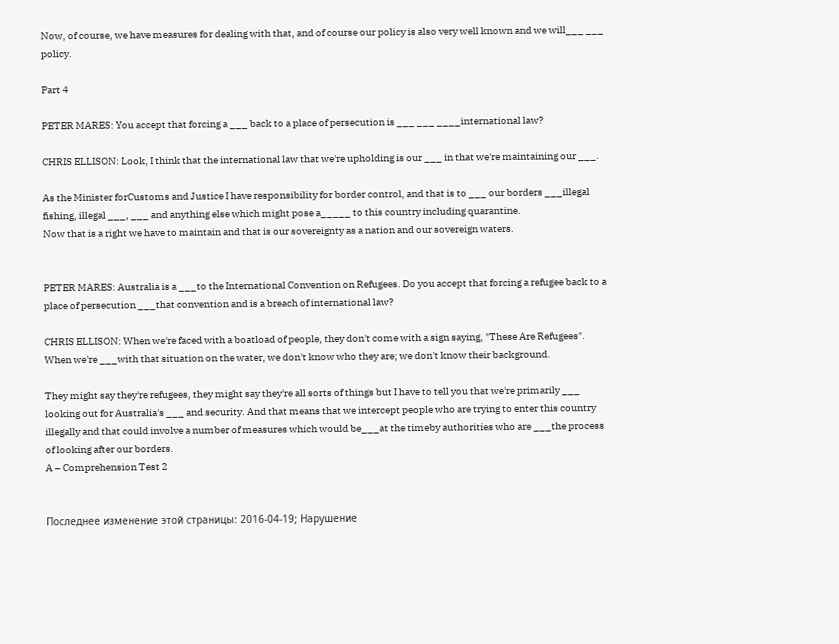Now, of course, we have measures for dealing with that, and of course our policy is also very well known and we will___ ___ policy.

Part 4

PETER MARES: You accept that forcing a ___ back to a place of persecution is ___ ___ ____international law?

CHRIS ELLISON: Look, I think that the international law that we're upholding is our ___ in that we're maintaining our ___.

As the Minister forCustoms and Justice I have responsibility for border control, and that is to ___ our borders ___illegal fishing, illegal ___, ___ and anything else which might pose a_____ to this country including quarantine.
Now that is a right we have to maintain and that is our sovereignty as a nation and our sovereign waters.


PETER MARES: Australia is a ___to the International Convention on Refugees. Do you accept that forcing a refugee back to a place of persecution ___that convention and is a breach of international law?

CHRIS ELLISON: When we're faced with a boatload of people, they don't come with a sign saying, "These Are Refugees". When we're ___with that situation on the water, we don't know who they are; we don't know their background.

They might say they're refugees, they might say they're all sorts of things but I have to tell you that we're primarily ___ looking out for Australia's ___ and security. And that means that we intercept people who are trying to enter this country illegally and that could involve a number of measures which would be___at the timeby authorities who are ___the process of looking after our borders.
A – Comprehension Test 2


Последнее изменение этой страницы: 2016-04-19; Нарушение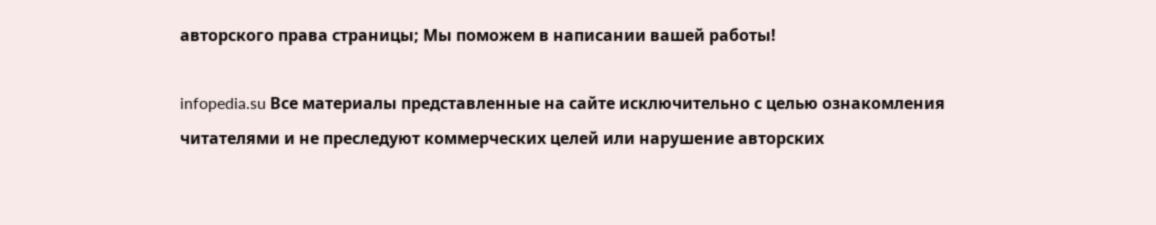авторского права страницы; Мы поможем в написании вашей работы!

infopedia.su Все материалы представленные на сайте исключительно с целью ознакомления читателями и не преследуют коммерческих целей или нарушение авторских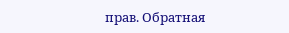прав. Обратная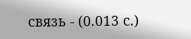связь - (0.013 с.)